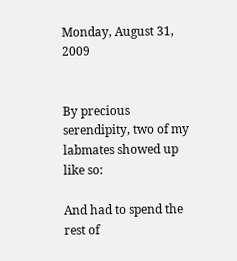Monday, August 31, 2009


By precious serendipity, two of my labmates showed up like so:

And had to spend the rest of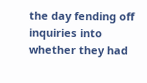the day fending off inquiries into whether they had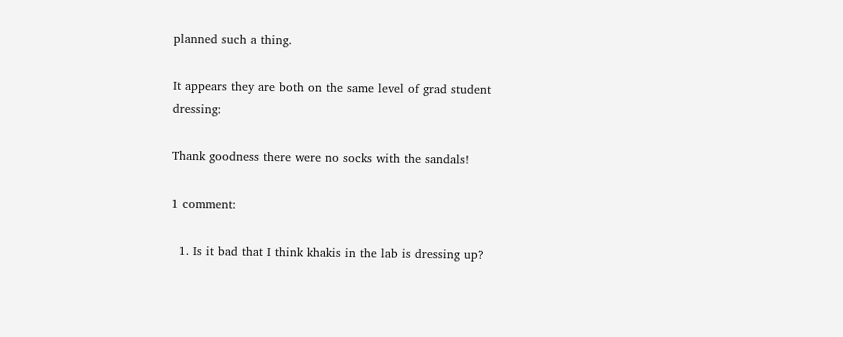planned such a thing.

It appears they are both on the same level of grad student dressing:

Thank goodness there were no socks with the sandals!

1 comment:

  1. Is it bad that I think khakis in the lab is dressing up?